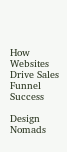How Websites Drive Sales Funnel Success

Design Nomads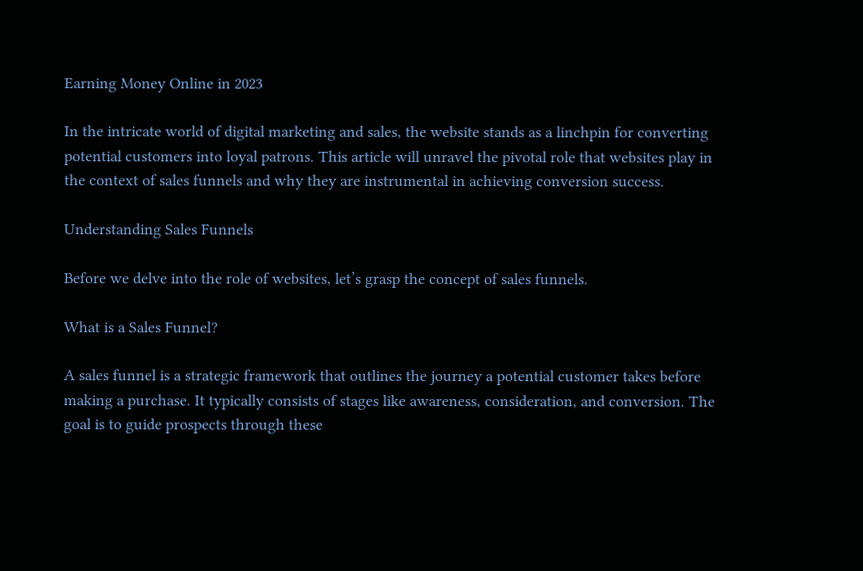Earning Money Online in 2023

In the intricate world of digital marketing and sales, the website stands as a linchpin for converting potential customers into loyal patrons. This article will unravel the pivotal role that websites play in the context of sales funnels and why they are instrumental in achieving conversion success.

Understanding Sales Funnels

Before we delve into the role of websites, let’s grasp the concept of sales funnels.

What is a Sales Funnel?

A sales funnel is a strategic framework that outlines the journey a potential customer takes before making a purchase. It typically consists of stages like awareness, consideration, and conversion. The goal is to guide prospects through these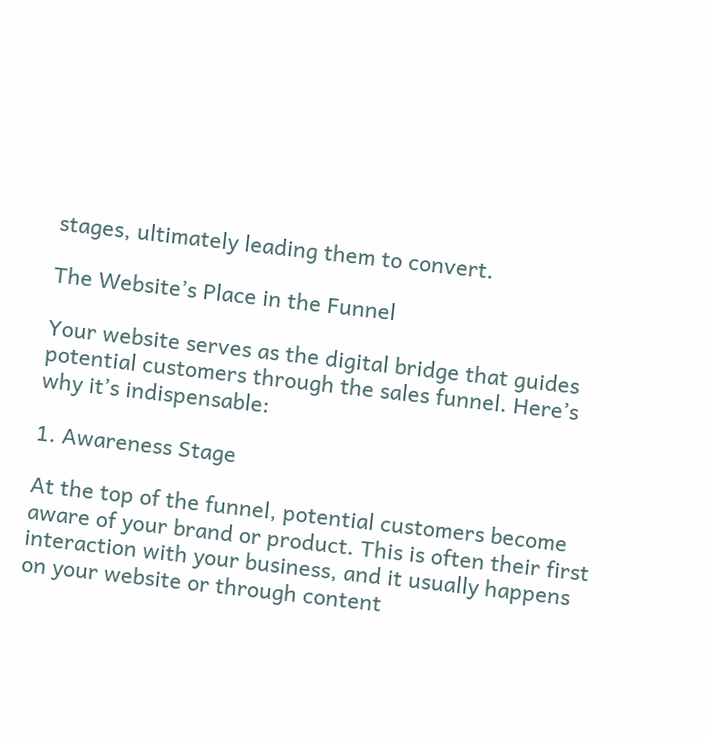stages, ultimately leading them to convert.

The Website’s Place in the Funnel

Your website serves as the digital bridge that guides potential customers through the sales funnel. Here’s why it’s indispensable:

1. Awareness Stage

At the top of the funnel, potential customers become aware of your brand or product. This is often their first interaction with your business, and it usually happens on your website or through content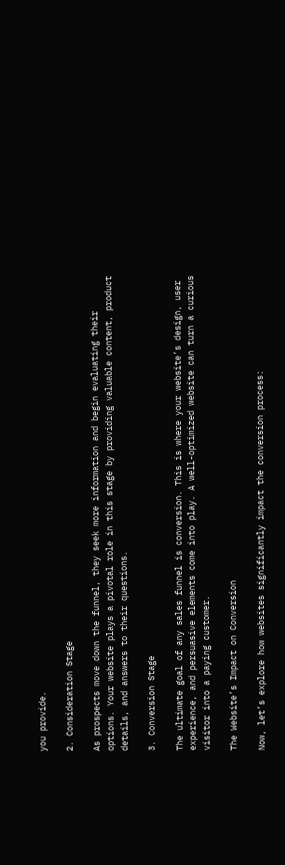you provide.

2. Consideration Stage

As prospects move down the funnel, they seek more information and begin evaluating their options. Your website plays a pivotal role in this stage by providing valuable content, product details, and answers to their questions.

3. Conversion Stage

The ultimate goal of any sales funnel is conversion. This is where your website’s design, user experience, and persuasive elements come into play. A well-optimized website can turn a curious visitor into a paying customer.

The Website’s Impact on Conversion

Now, let’s explore how websites significantly impact the conversion process: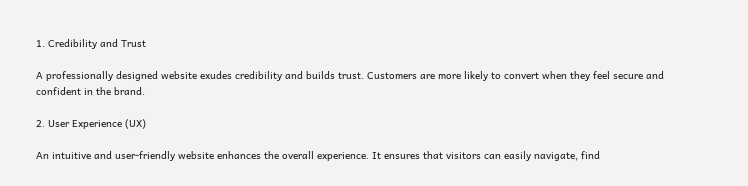1. Credibility and Trust

A professionally designed website exudes credibility and builds trust. Customers are more likely to convert when they feel secure and confident in the brand.

2. User Experience (UX)

An intuitive and user-friendly website enhances the overall experience. It ensures that visitors can easily navigate, find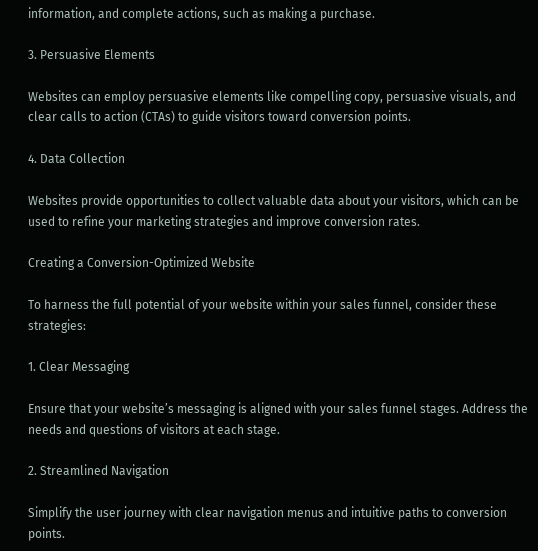information, and complete actions, such as making a purchase.

3. Persuasive Elements

Websites can employ persuasive elements like compelling copy, persuasive visuals, and clear calls to action (CTAs) to guide visitors toward conversion points.

4. Data Collection

Websites provide opportunities to collect valuable data about your visitors, which can be used to refine your marketing strategies and improve conversion rates.

Creating a Conversion-Optimized Website

To harness the full potential of your website within your sales funnel, consider these strategies:

1. Clear Messaging

Ensure that your website’s messaging is aligned with your sales funnel stages. Address the needs and questions of visitors at each stage.

2. Streamlined Navigation

Simplify the user journey with clear navigation menus and intuitive paths to conversion points.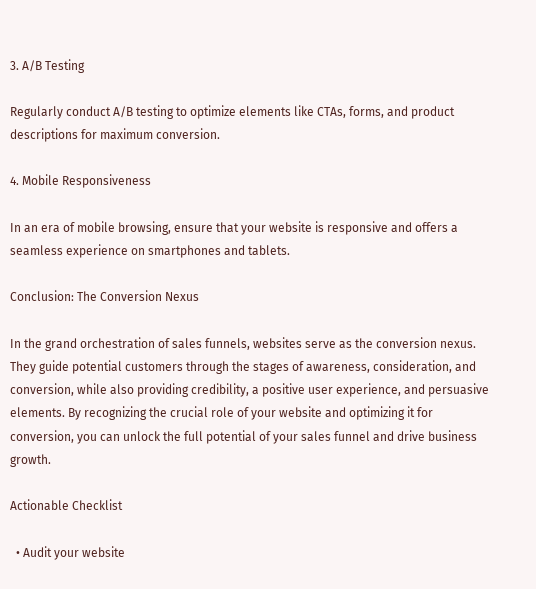3. A/B Testing

Regularly conduct A/B testing to optimize elements like CTAs, forms, and product descriptions for maximum conversion.

4. Mobile Responsiveness

In an era of mobile browsing, ensure that your website is responsive and offers a seamless experience on smartphones and tablets.

Conclusion: The Conversion Nexus

In the grand orchestration of sales funnels, websites serve as the conversion nexus. They guide potential customers through the stages of awareness, consideration, and conversion, while also providing credibility, a positive user experience, and persuasive elements. By recognizing the crucial role of your website and optimizing it for conversion, you can unlock the full potential of your sales funnel and drive business growth.

Actionable Checklist

  • Audit your website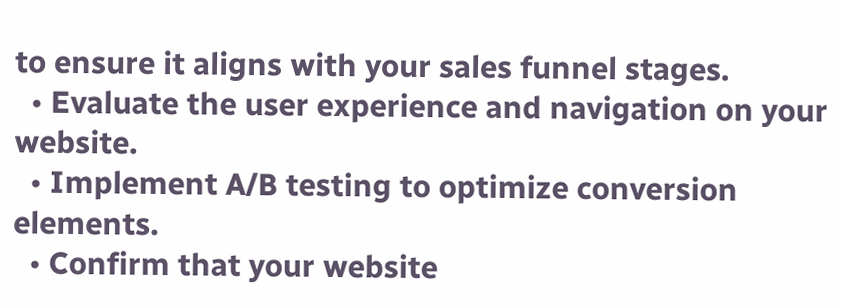to ensure it aligns with your sales funnel stages.
  • Evaluate the user experience and navigation on your website.
  • Implement A/B testing to optimize conversion elements.
  • Confirm that your website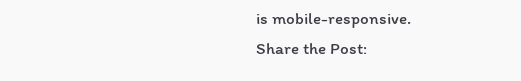is mobile-responsive.
Share the Post: